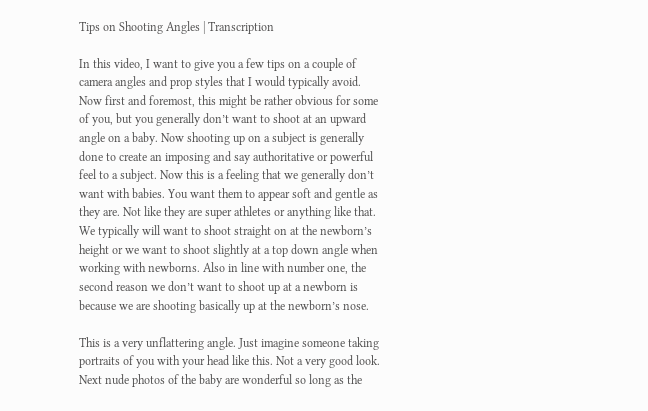Tips on Shooting Angles | Transcription

In this video, I want to give you a few tips on a couple of camera angles and prop styles that I would typically avoid. Now first and foremost, this might be rather obvious for some of you, but you generally don’t want to shoot at an upward angle on a baby. Now shooting up on a subject is generally done to create an imposing and say authoritative or powerful feel to a subject. Now this is a feeling that we generally don’t want with babies. You want them to appear soft and gentle as they are. Not like they are super athletes or anything like that. We typically will want to shoot straight on at the newborn’s height or we want to shoot slightly at a top down angle when working with newborns. Also in line with number one, the second reason we don’t want to shoot up at a newborn is because we are shooting basically up at the newborn’s nose.

This is a very unflattering angle. Just imagine someone taking portraits of you with your head like this. Not a very good look. Next nude photos of the baby are wonderful so long as the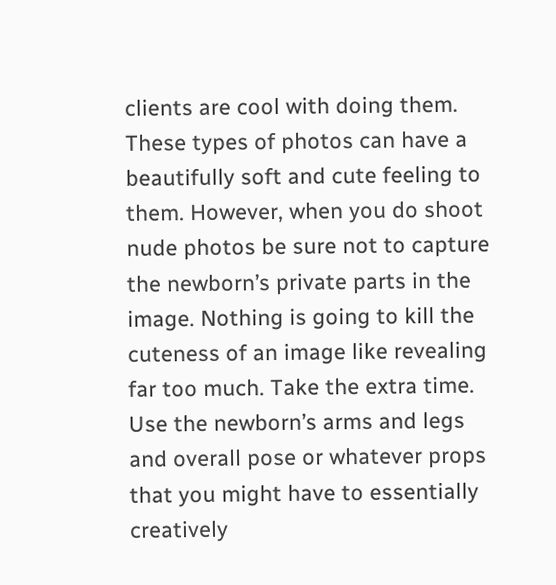clients are cool with doing them. These types of photos can have a beautifully soft and cute feeling to them. However, when you do shoot nude photos be sure not to capture the newborn’s private parts in the image. Nothing is going to kill the cuteness of an image like revealing far too much. Take the extra time. Use the newborn’s arms and legs and overall pose or whatever props that you might have to essentially creatively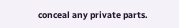conceal any private parts.